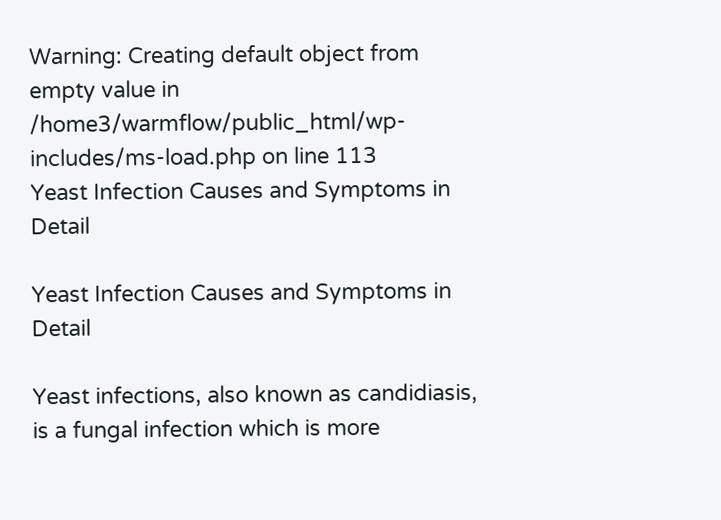Warning: Creating default object from empty value in /home3/warmflow/public_html/wp-includes/ms-load.php on line 113
Yeast Infection Causes and Symptoms in Detail

Yeast Infection Causes and Symptoms in Detail

Yeast infections, also known as candidiasis, is a fungal infection which is more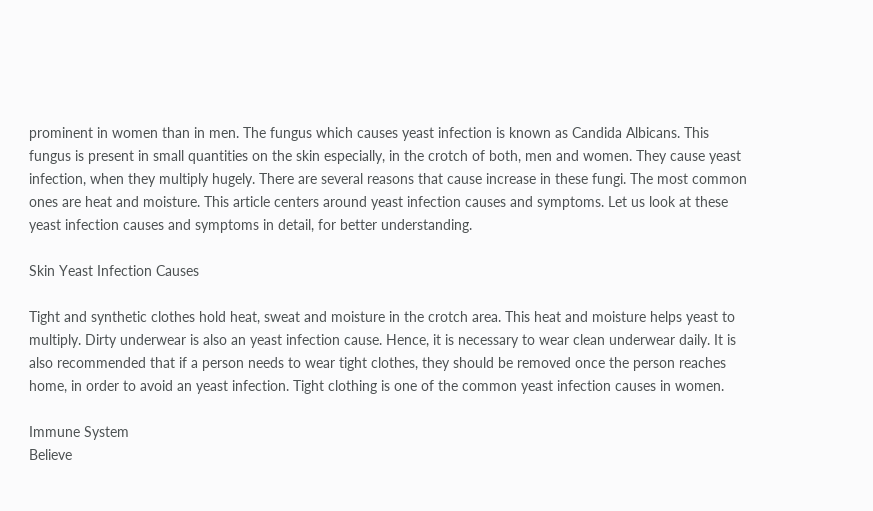prominent in women than in men. The fungus which causes yeast infection is known as Candida Albicans. This fungus is present in small quantities on the skin especially, in the crotch of both, men and women. They cause yeast infection, when they multiply hugely. There are several reasons that cause increase in these fungi. The most common ones are heat and moisture. This article centers around yeast infection causes and symptoms. Let us look at these yeast infection causes and symptoms in detail, for better understanding.

Skin Yeast Infection Causes

Tight and synthetic clothes hold heat, sweat and moisture in the crotch area. This heat and moisture helps yeast to multiply. Dirty underwear is also an yeast infection cause. Hence, it is necessary to wear clean underwear daily. It is also recommended that if a person needs to wear tight clothes, they should be removed once the person reaches home, in order to avoid an yeast infection. Tight clothing is one of the common yeast infection causes in women.

Immune System
Believe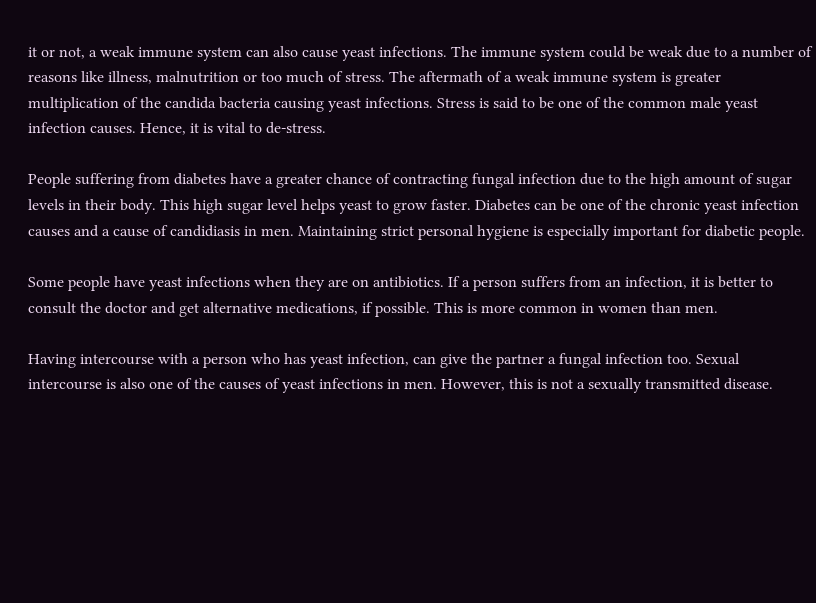it or not, a weak immune system can also cause yeast infections. The immune system could be weak due to a number of reasons like illness, malnutrition or too much of stress. The aftermath of a weak immune system is greater multiplication of the candida bacteria causing yeast infections. Stress is said to be one of the common male yeast infection causes. Hence, it is vital to de-stress.

People suffering from diabetes have a greater chance of contracting fungal infection due to the high amount of sugar levels in their body. This high sugar level helps yeast to grow faster. Diabetes can be one of the chronic yeast infection causes and a cause of candidiasis in men. Maintaining strict personal hygiene is especially important for diabetic people.

Some people have yeast infections when they are on antibiotics. If a person suffers from an infection, it is better to consult the doctor and get alternative medications, if possible. This is more common in women than men.

Having intercourse with a person who has yeast infection, can give the partner a fungal infection too. Sexual intercourse is also one of the causes of yeast infections in men. However, this is not a sexually transmitted disease.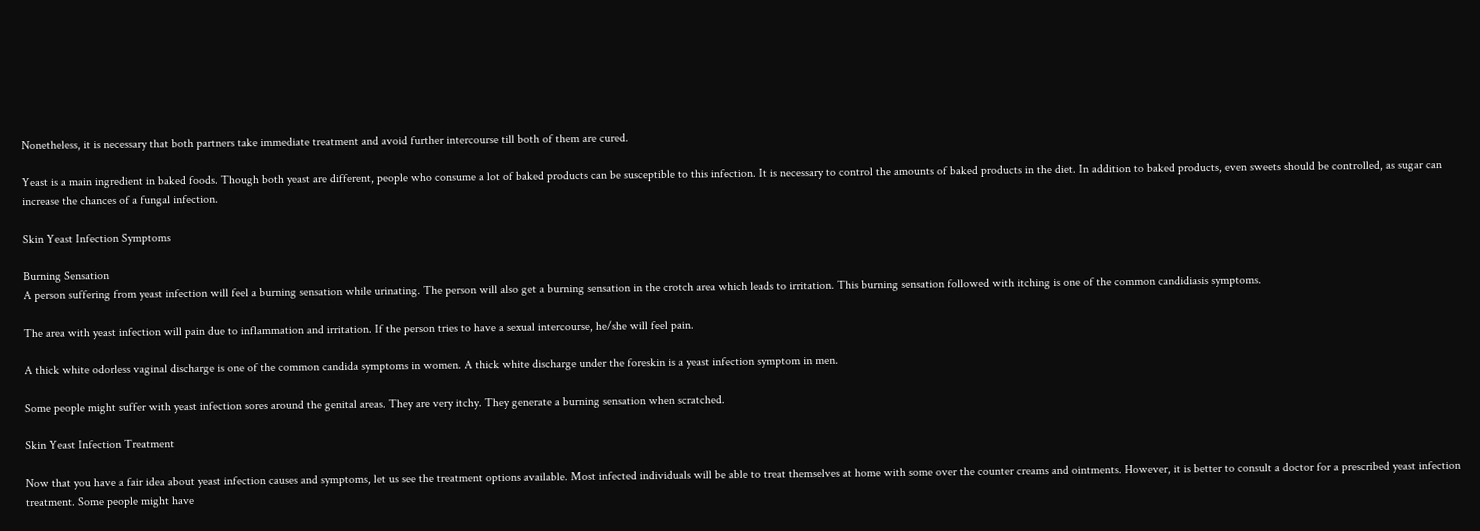Nonetheless, it is necessary that both partners take immediate treatment and avoid further intercourse till both of them are cured.

Yeast is a main ingredient in baked foods. Though both yeast are different, people who consume a lot of baked products can be susceptible to this infection. It is necessary to control the amounts of baked products in the diet. In addition to baked products, even sweets should be controlled, as sugar can increase the chances of a fungal infection.

Skin Yeast Infection Symptoms

Burning Sensation
A person suffering from yeast infection will feel a burning sensation while urinating. The person will also get a burning sensation in the crotch area which leads to irritation. This burning sensation followed with itching is one of the common candidiasis symptoms.

The area with yeast infection will pain due to inflammation and irritation. If the person tries to have a sexual intercourse, he/she will feel pain.

A thick white odorless vaginal discharge is one of the common candida symptoms in women. A thick white discharge under the foreskin is a yeast infection symptom in men.

Some people might suffer with yeast infection sores around the genital areas. They are very itchy. They generate a burning sensation when scratched.

Skin Yeast Infection Treatment

Now that you have a fair idea about yeast infection causes and symptoms, let us see the treatment options available. Most infected individuals will be able to treat themselves at home with some over the counter creams and ointments. However, it is better to consult a doctor for a prescribed yeast infection treatment. Some people might have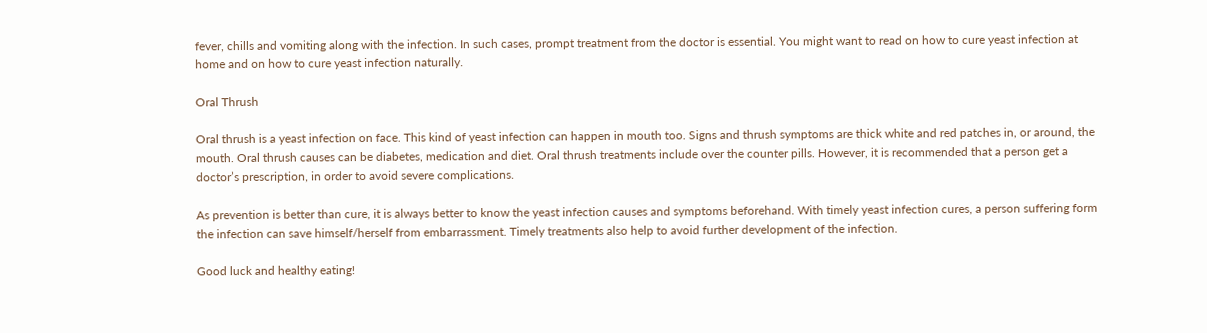fever, chills and vomiting along with the infection. In such cases, prompt treatment from the doctor is essential. You might want to read on how to cure yeast infection at home and on how to cure yeast infection naturally.

Oral Thrush

Oral thrush is a yeast infection on face. This kind of yeast infection can happen in mouth too. Signs and thrush symptoms are thick white and red patches in, or around, the mouth. Oral thrush causes can be diabetes, medication and diet. Oral thrush treatments include over the counter pills. However, it is recommended that a person get a doctor’s prescription, in order to avoid severe complications.

As prevention is better than cure, it is always better to know the yeast infection causes and symptoms beforehand. With timely yeast infection cures, a person suffering form the infection can save himself/herself from embarrassment. Timely treatments also help to avoid further development of the infection.

Good luck and healthy eating!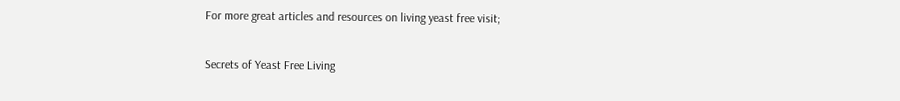For more great articles and resources on living yeast free visit;

Secrets of Yeast Free Living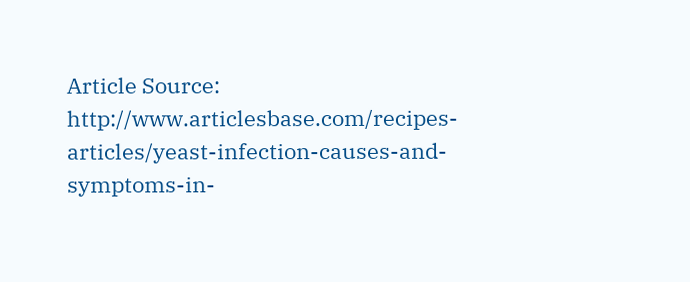Article Source: http://www.articlesbase.com/recipes-articles/yeast-infection-causes-and-symptoms-in-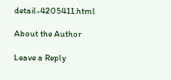detail-4205411.html

About the Author

Leave a Reply